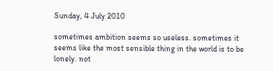Sunday, 4 July 2010

sometimes ambition seems so useless. sometimes it seems like the most sensible thing in the world is to be lonely. not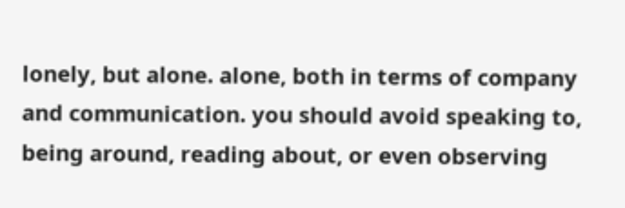lonely, but alone. alone, both in terms of company and communication. you should avoid speaking to, being around, reading about, or even observing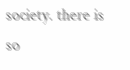society. there is so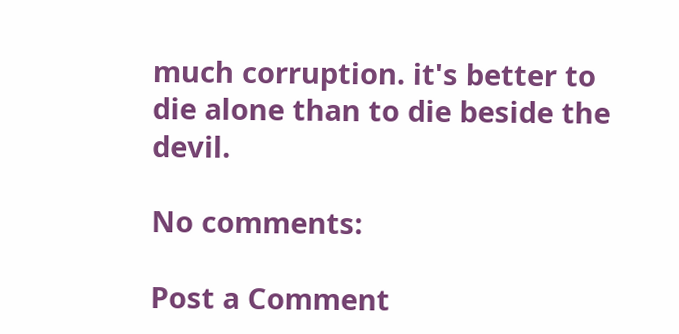much corruption. it's better to die alone than to die beside the devil.

No comments:

Post a Comment